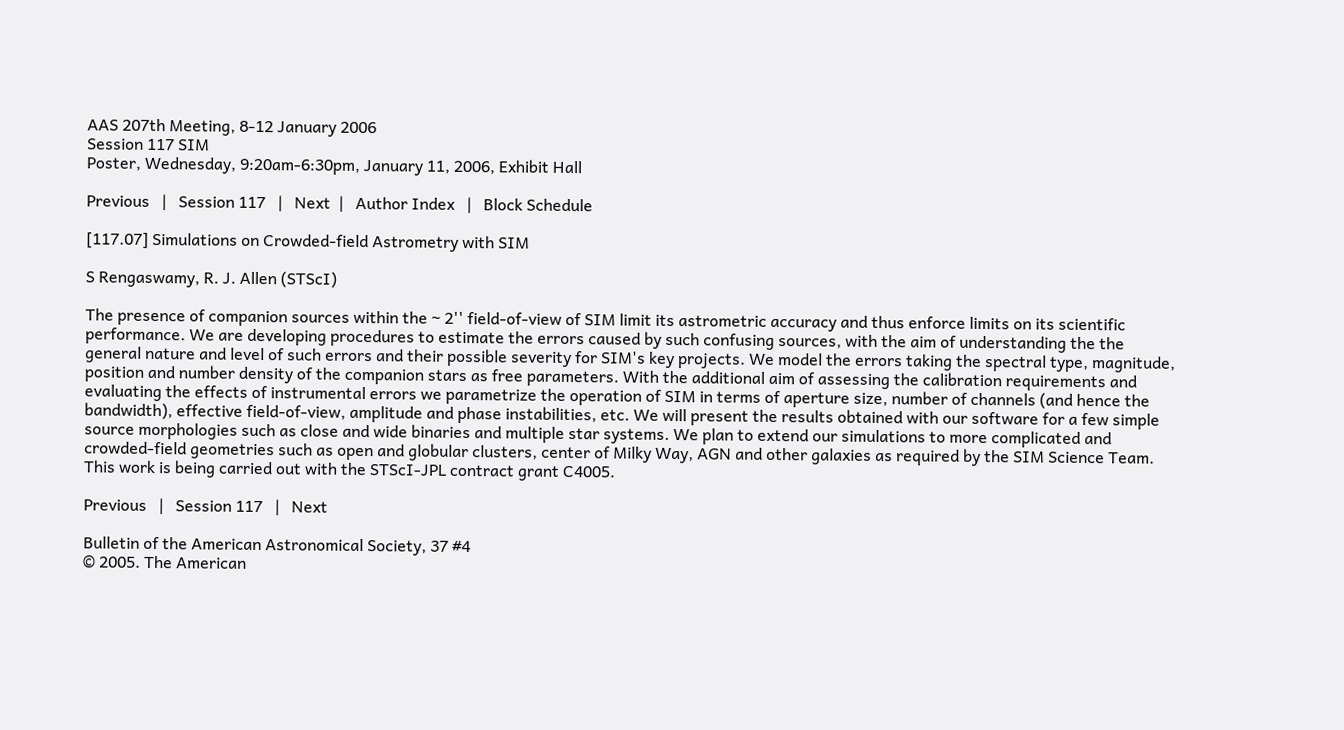AAS 207th Meeting, 8-12 January 2006
Session 117 SIM
Poster, Wednesday, 9:20am-6:30pm, January 11, 2006, Exhibit Hall

Previous   |   Session 117   |   Next  |   Author Index   |   Block Schedule

[117.07] Simulations on Crowded-field Astrometry with SIM

S Rengaswamy, R. J. Allen (STScI)

The presence of companion sources within the ~ 2'' field-of-view of SIM limit its astrometric accuracy and thus enforce limits on its scientific performance. We are developing procedures to estimate the errors caused by such confusing sources, with the aim of understanding the the general nature and level of such errors and their possible severity for SIM's key projects. We model the errors taking the spectral type, magnitude, position and number density of the companion stars as free parameters. With the additional aim of assessing the calibration requirements and evaluating the effects of instrumental errors we parametrize the operation of SIM in terms of aperture size, number of channels (and hence the bandwidth), effective field-of-view, amplitude and phase instabilities, etc. We will present the results obtained with our software for a few simple source morphologies such as close and wide binaries and multiple star systems. We plan to extend our simulations to more complicated and crowded-field geometries such as open and globular clusters, center of Milky Way, AGN and other galaxies as required by the SIM Science Team. This work is being carried out with the STScI-JPL contract grant C4005.

Previous   |   Session 117   |   Next

Bulletin of the American Astronomical Society, 37 #4
© 2005. The American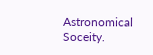Astronomical Soceity.